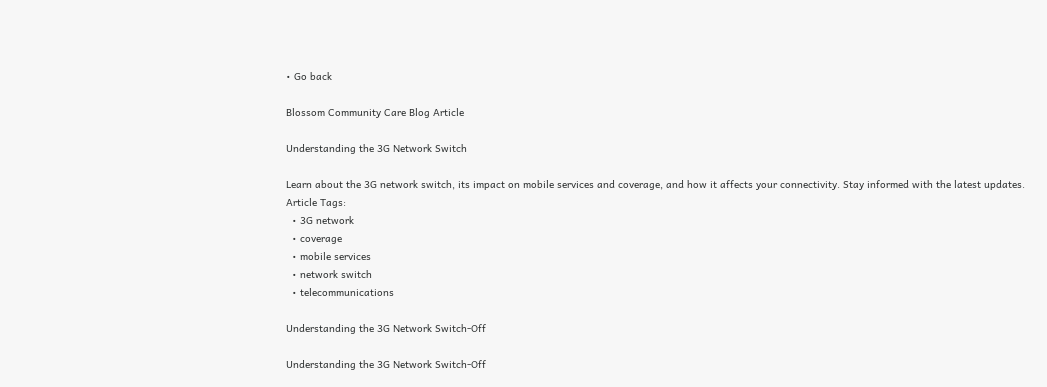• Go back

Blossom Community Care Blog Article

Understanding the 3G Network Switch

Learn about the 3G network switch, its impact on mobile services and coverage, and how it affects your connectivity. Stay informed with the latest updates.
Article Tags:
  • 3G network
  • coverage
  • mobile services
  • network switch
  • telecommunications

Understanding the 3G Network Switch-Off

Understanding the 3G Network Switch-Off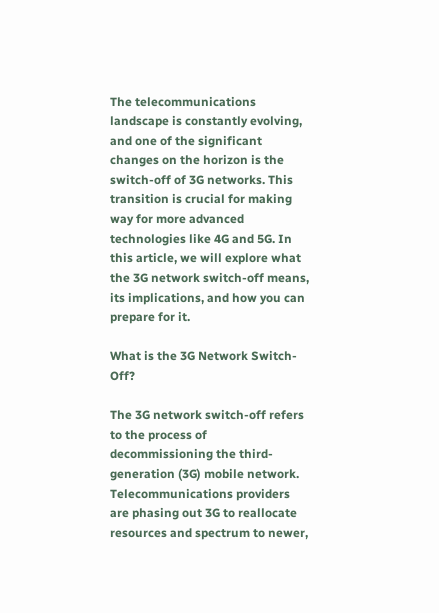The telecommunications landscape is constantly evolving, and one of the significant changes on the horizon is the switch-off of 3G networks. This transition is crucial for making way for more advanced technologies like 4G and 5G. In this article, we will explore what the 3G network switch-off means, its implications, and how you can prepare for it.

What is the 3G Network Switch-Off?

The 3G network switch-off refers to the process of decommissioning the third-generation (3G) mobile network. Telecommunications providers are phasing out 3G to reallocate resources and spectrum to newer,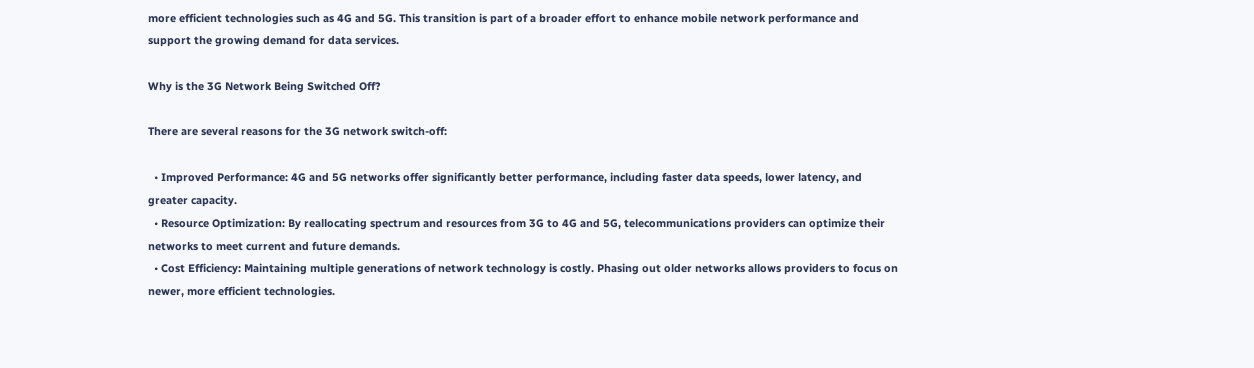more efficient technologies such as 4G and 5G. This transition is part of a broader effort to enhance mobile network performance and support the growing demand for data services.

Why is the 3G Network Being Switched Off?

There are several reasons for the 3G network switch-off:

  • Improved Performance: 4G and 5G networks offer significantly better performance, including faster data speeds, lower latency, and greater capacity.
  • Resource Optimization: By reallocating spectrum and resources from 3G to 4G and 5G, telecommunications providers can optimize their networks to meet current and future demands.
  • Cost Efficiency: Maintaining multiple generations of network technology is costly. Phasing out older networks allows providers to focus on newer, more efficient technologies.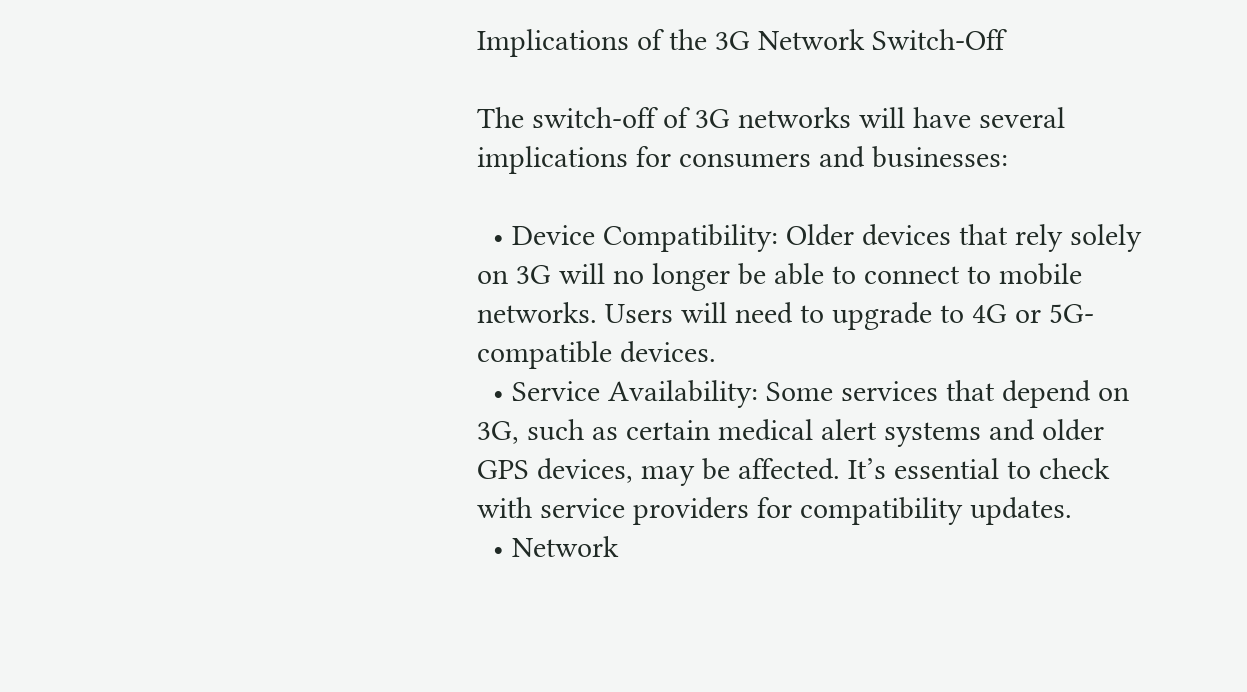Implications of the 3G Network Switch-Off

The switch-off of 3G networks will have several implications for consumers and businesses:

  • Device Compatibility: Older devices that rely solely on 3G will no longer be able to connect to mobile networks. Users will need to upgrade to 4G or 5G-compatible devices.
  • Service Availability: Some services that depend on 3G, such as certain medical alert systems and older GPS devices, may be affected. It’s essential to check with service providers for compatibility updates.
  • Network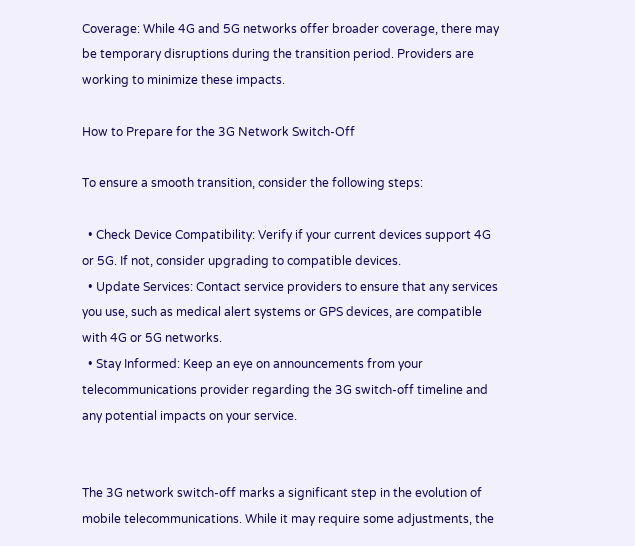Coverage: While 4G and 5G networks offer broader coverage, there may be temporary disruptions during the transition period. Providers are working to minimize these impacts.

How to Prepare for the 3G Network Switch-Off

To ensure a smooth transition, consider the following steps:

  • Check Device Compatibility: Verify if your current devices support 4G or 5G. If not, consider upgrading to compatible devices.
  • Update Services: Contact service providers to ensure that any services you use, such as medical alert systems or GPS devices, are compatible with 4G or 5G networks.
  • Stay Informed: Keep an eye on announcements from your telecommunications provider regarding the 3G switch-off timeline and any potential impacts on your service.


The 3G network switch-off marks a significant step in the evolution of mobile telecommunications. While it may require some adjustments, the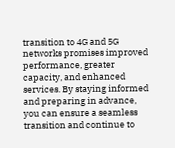transition to 4G and 5G networks promises improved performance, greater capacity, and enhanced services. By staying informed and preparing in advance, you can ensure a seamless transition and continue to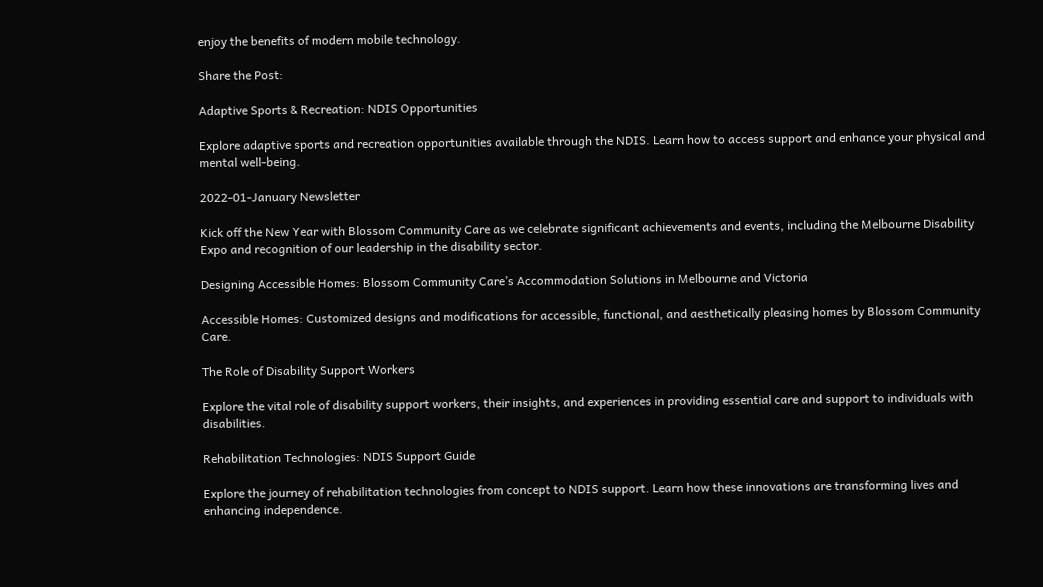enjoy the benefits of modern mobile technology.

Share the Post:

Adaptive Sports & Recreation: NDIS Opportunities

Explore adaptive sports and recreation opportunities available through the NDIS. Learn how to access support and enhance your physical and mental well-being.

2022-01-January Newsletter

Kick off the New Year with Blossom Community Care as we celebrate significant achievements and events, including the Melbourne Disability Expo and recognition of our leadership in the disability sector.

Designing Accessible Homes: Blossom Community Care’s Accommodation Solutions in Melbourne and Victoria

Accessible Homes: Customized designs and modifications for accessible, functional, and aesthetically pleasing homes by Blossom Community Care.

The Role of Disability Support Workers

Explore the vital role of disability support workers, their insights, and experiences in providing essential care and support to individuals with disabilities.

Rehabilitation Technologies: NDIS Support Guide

Explore the journey of rehabilitation technologies from concept to NDIS support. Learn how these innovations are transforming lives and enhancing independence.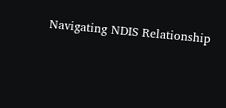Navigating NDIS Relationship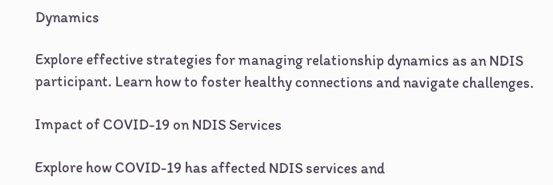Dynamics

Explore effective strategies for managing relationship dynamics as an NDIS participant. Learn how to foster healthy connections and navigate challenges.

Impact of COVID-19 on NDIS Services

Explore how COVID-19 has affected NDIS services and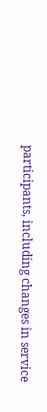participants, including changes in service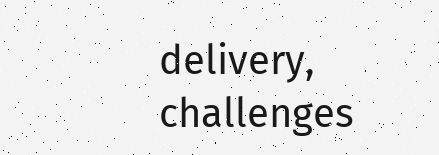delivery, challenges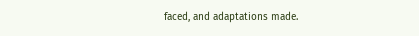faced, and adaptations made.